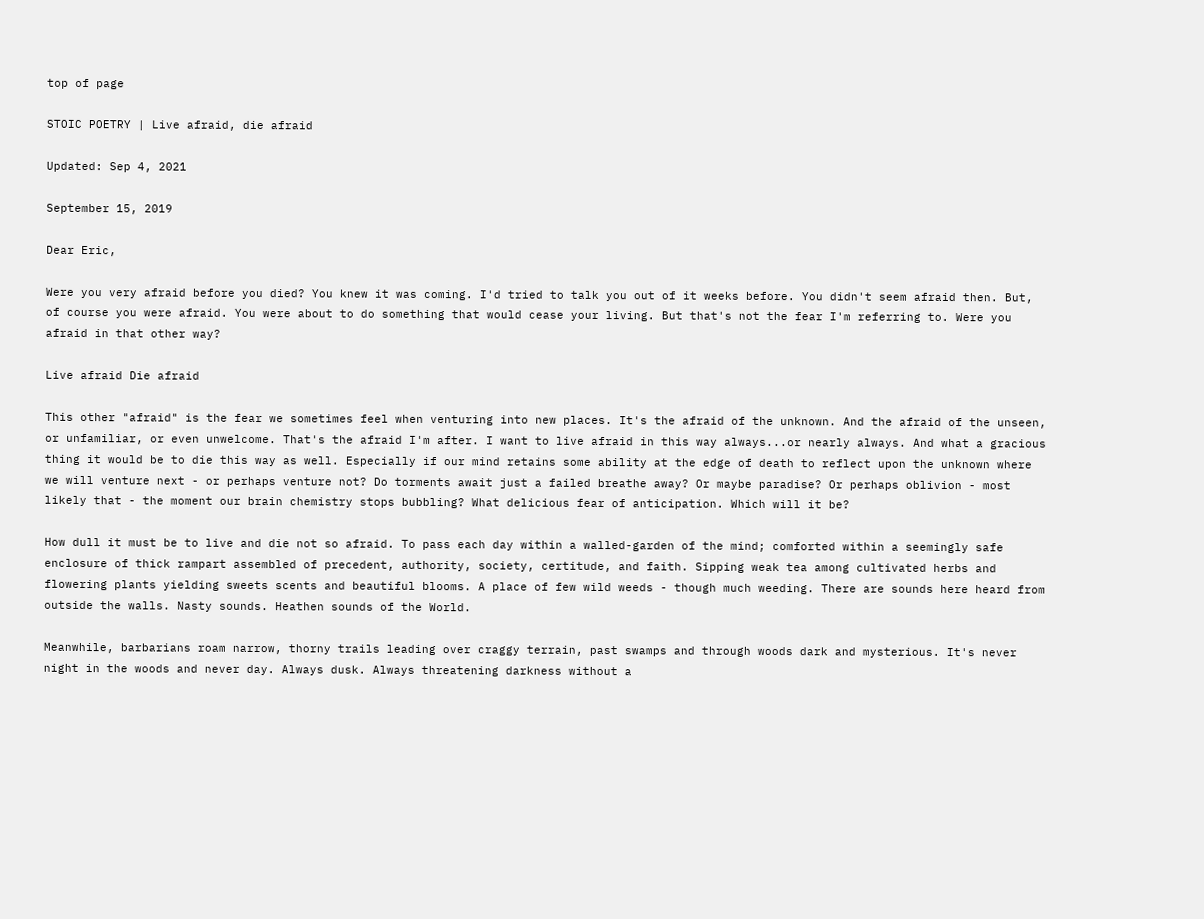top of page

STOIC POETRY | Live afraid, die afraid

Updated: Sep 4, 2021

September 15, 2019

Dear Eric,

Were you very afraid before you died? You knew it was coming. I'd tried to talk you out of it weeks before. You didn't seem afraid then. But, of course you were afraid. You were about to do something that would cease your living. But that's not the fear I'm referring to. Were you afraid in that other way?

Live afraid Die afraid

This other "afraid" is the fear we sometimes feel when venturing into new places. It's the afraid of the unknown. And the afraid of the unseen, or unfamiliar, or even unwelcome. That's the afraid I'm after. I want to live afraid in this way always...or nearly always. And what a gracious thing it would be to die this way as well. Especially if our mind retains some ability at the edge of death to reflect upon the unknown where we will venture next - or perhaps venture not? Do torments await just a failed breathe away? Or maybe paradise? Or perhaps oblivion - most likely that - the moment our brain chemistry stops bubbling? What delicious fear of anticipation. Which will it be?

How dull it must be to live and die not so afraid. To pass each day within a walled-garden of the mind; comforted within a seemingly safe enclosure of thick rampart assembled of precedent, authority, society, certitude, and faith. Sipping weak tea among cultivated herbs and flowering plants yielding sweets scents and beautiful blooms. A place of few wild weeds - though much weeding. There are sounds here heard from outside the walls. Nasty sounds. Heathen sounds of the World.

Meanwhile, barbarians roam narrow, thorny trails leading over craggy terrain, past swamps and through woods dark and mysterious. It's never night in the woods and never day. Always dusk. Always threatening darkness without a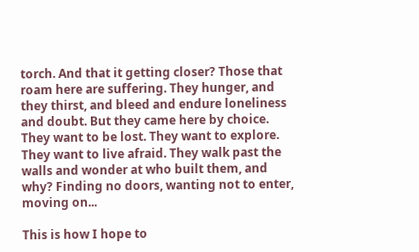torch. And that it getting closer? Those that roam here are suffering. They hunger, and they thirst, and bleed and endure loneliness and doubt. But they came here by choice. They want to be lost. They want to explore. They want to live afraid. They walk past the walls and wonder at who built them, and why? Finding no doors, wanting not to enter, moving on...

This is how I hope to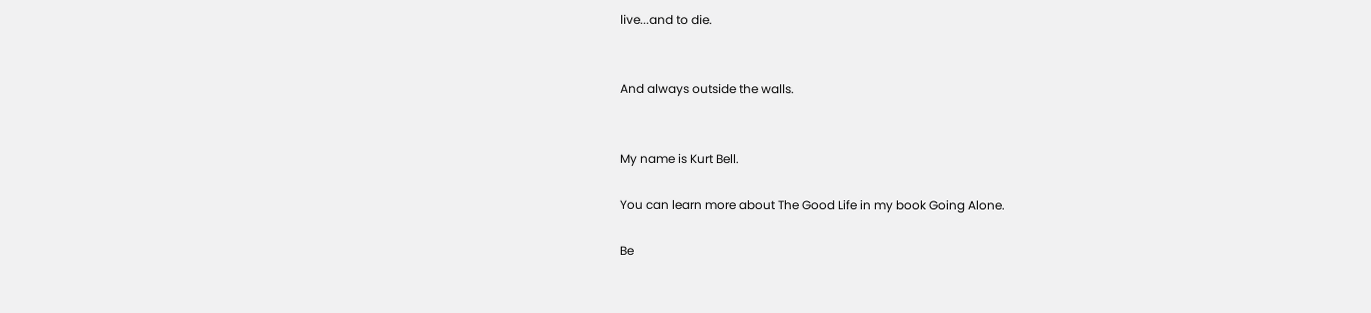live...and to die.


And always outside the walls.


My name is Kurt Bell.

You can learn more about The Good Life in my book Going Alone.

Be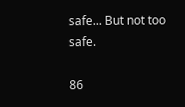safe... But not too safe.

86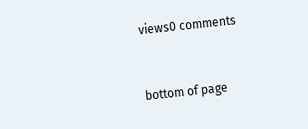views0 comments


bottom of page